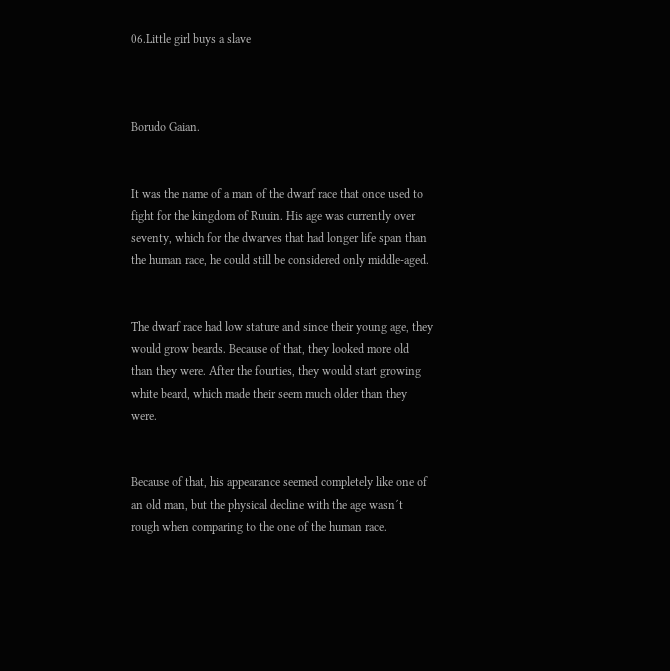06.Little girl buys a slave



Borudo Gaian.


It was the name of a man of the dwarf race that once used to fight for the kingdom of Ruuin. His age was currently over seventy, which for the dwarves that had longer life span than the human race, he could still be considered only middle-aged.


The dwarf race had low stature and since their young age, they would grow beards. Because of that, they looked more old than they were. After the fourties, they would start growing white beard, which made their seem much older than they were.


Because of that, his appearance seemed completely like one of an old man, but the physical decline with the age wasn´t rough when comparing to the one of the human race.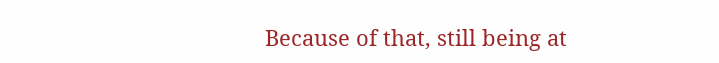Because of that, still being at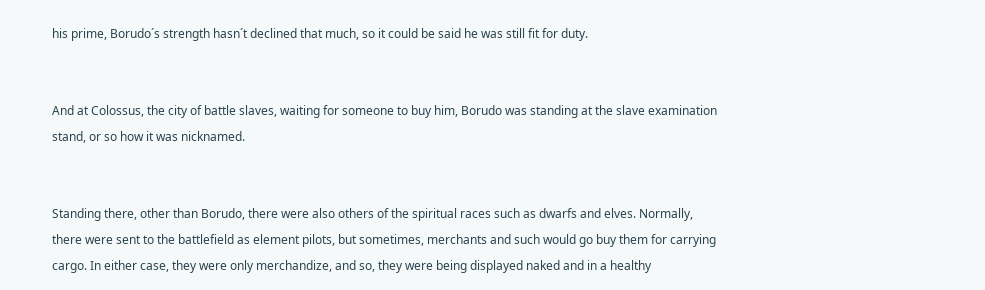his prime, Borudo´s strength hasn´t declined that much, so it could be said he was still fit for duty.


And at Colossus, the city of battle slaves, waiting for someone to buy him, Borudo was standing at the slave examination stand, or so how it was nicknamed.


Standing there, other than Borudo, there were also others of the spiritual races such as dwarfs and elves. Normally, there were sent to the battlefield as element pilots, but sometimes, merchants and such would go buy them for carrying cargo. In either case, they were only merchandize, and so, they were being displayed naked and in a healthy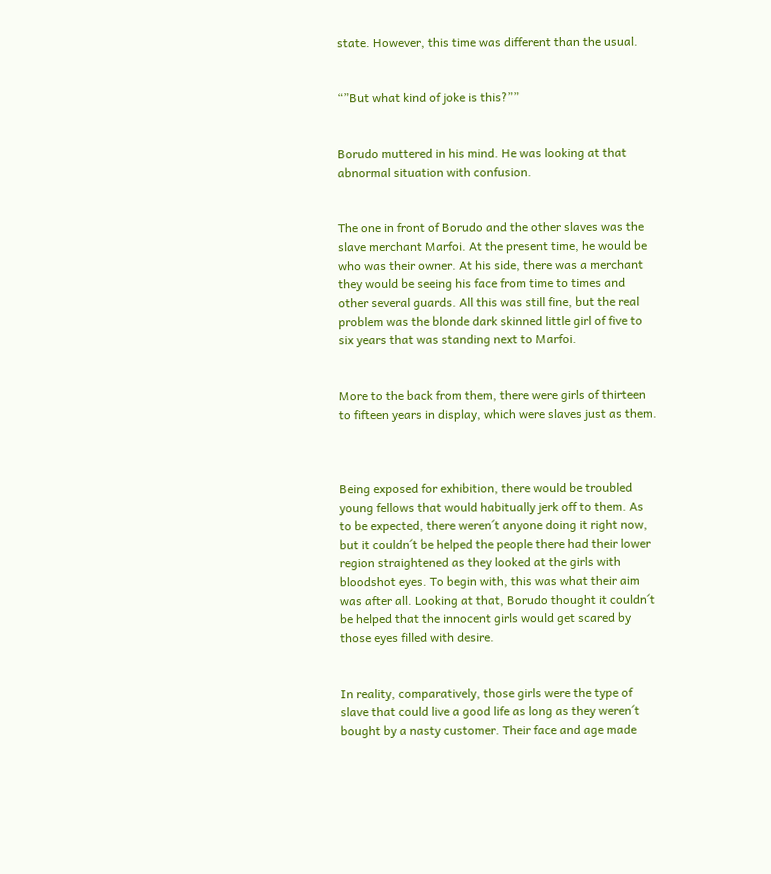state. However, this time was different than the usual.


“”But what kind of joke is this?””


Borudo muttered in his mind. He was looking at that abnormal situation with confusion.


The one in front of Borudo and the other slaves was the slave merchant Marfoi. At the present time, he would be who was their owner. At his side, there was a merchant they would be seeing his face from time to times and other several guards. All this was still fine, but the real problem was the blonde dark skinned little girl of five to six years that was standing next to Marfoi.


More to the back from them, there were girls of thirteen to fifteen years in display, which were slaves just as them.



Being exposed for exhibition, there would be troubled young fellows that would habitually jerk off to them. As to be expected, there weren´t anyone doing it right now, but it couldn´t be helped the people there had their lower region straightened as they looked at the girls with bloodshot eyes. To begin with, this was what their aim was after all. Looking at that, Borudo thought it couldn´t be helped that the innocent girls would get scared by those eyes filled with desire.


In reality, comparatively, those girls were the type of slave that could live a good life as long as they weren´t bought by a nasty customer. Their face and age made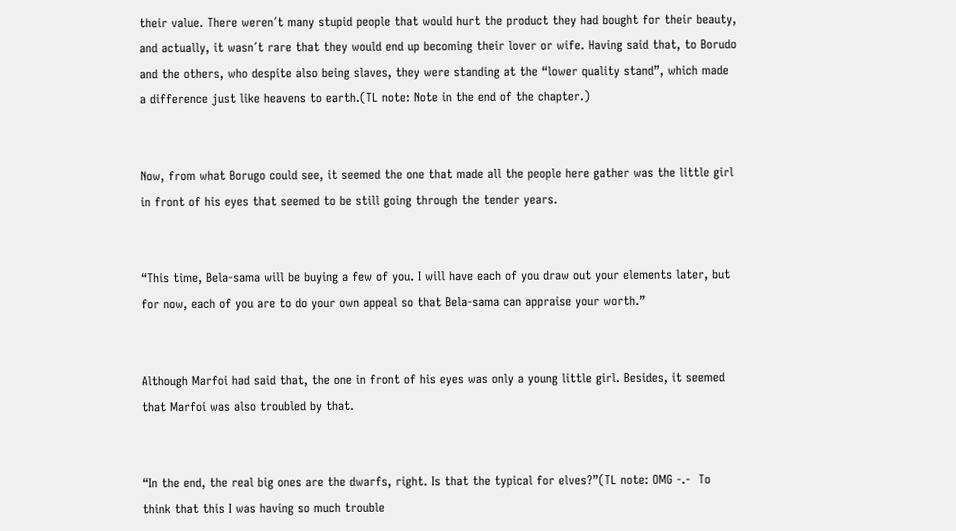their value. There weren´t many stupid people that would hurt the product they had bought for their beauty, and actually, it wasn´t rare that they would end up becoming their lover or wife. Having said that, to Borudo and the others, who despite also being slaves, they were standing at the “lower quality stand”, which made a difference just like heavens to earth.(TL note: Note in the end of the chapter.)


Now, from what Borugo could see, it seemed the one that made all the people here gather was the little girl in front of his eyes that seemed to be still going through the tender years.


“This time, Bela-sama will be buying a few of you. I will have each of you draw out your elements later, but for now, each of you are to do your own appeal so that Bela-sama can appraise your worth.”


Although Marfoi had said that, the one in front of his eyes was only a young little girl. Besides, it seemed that Marfoi was also troubled by that.


“In the end, the real big ones are the dwarfs, right. Is that the typical for elves?”(TL note: OMG -.-  To think that this I was having so much trouble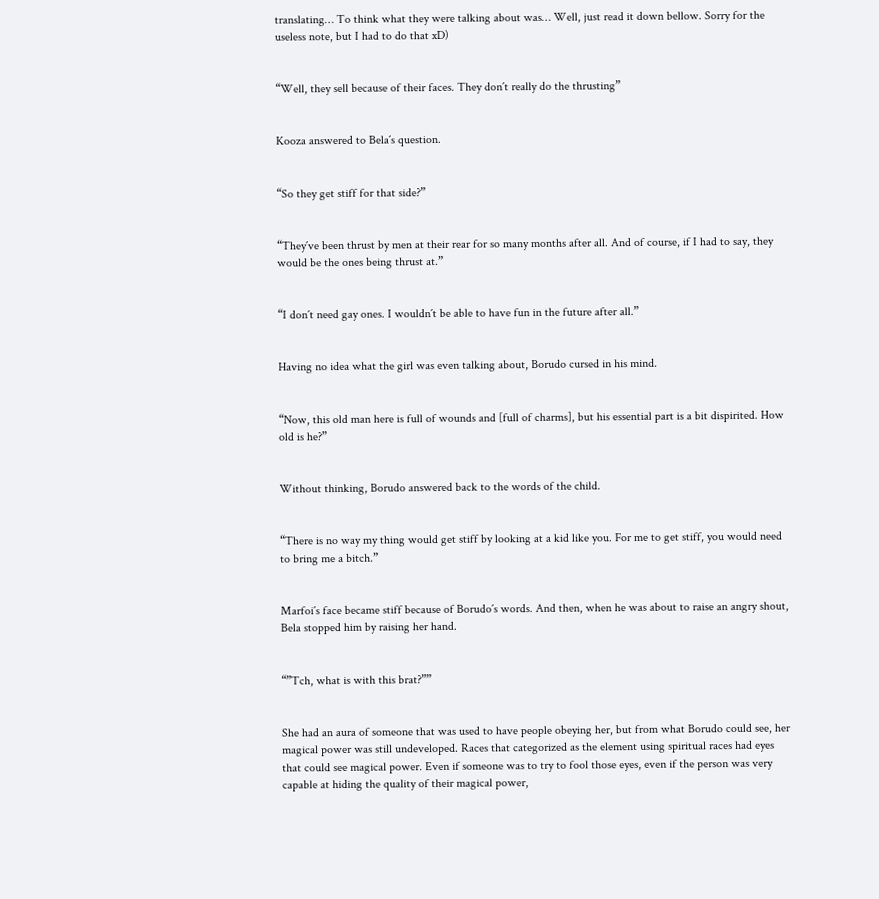translating… To think what they were talking about was… Well, just read it down bellow. Sorry for the useless note, but I had to do that xD)


“Well, they sell because of their faces. They don´t really do the thrusting”


Kooza answered to Bela´s question.


“So they get stiff for that side?”


“They´ve been thrust by men at their rear for so many months after all. And of course, if I had to say, they would be the ones being thrust at.”


“I don´t need gay ones. I wouldn´t be able to have fun in the future after all.”


Having no idea what the girl was even talking about, Borudo cursed in his mind.


“Now, this old man here is full of wounds and [full of charms], but his essential part is a bit dispirited. How old is he?”


Without thinking, Borudo answered back to the words of the child.


“There is no way my thing would get stiff by looking at a kid like you. For me to get stiff, you would need to bring me a bitch.”


Marfoi´s face became stiff because of Borudo´s words. And then, when he was about to raise an angry shout, Bela stopped him by raising her hand.


“”Tch, what is with this brat?””


She had an aura of someone that was used to have people obeying her, but from what Borudo could see, her magical power was still undeveloped. Races that categorized as the element using spiritual races had eyes that could see magical power. Even if someone was to try to fool those eyes, even if the person was very capable at hiding the quality of their magical power,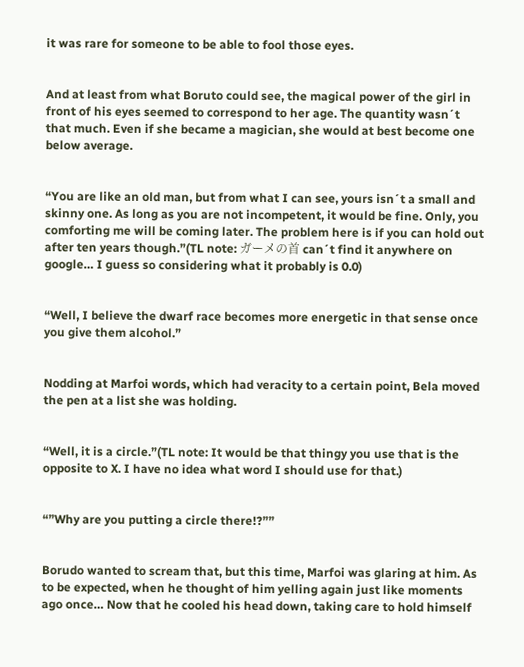it was rare for someone to be able to fool those eyes.


And at least from what Boruto could see, the magical power of the girl in front of his eyes seemed to correspond to her age. The quantity wasn´t that much. Even if she became a magician, she would at best become one below average.


“You are like an old man, but from what I can see, yours isn´t a small and skinny one. As long as you are not incompetent, it would be fine. Only, you comforting me will be coming later. The problem here is if you can hold out after ten years though.”(TL note: ガーメの首 can´t find it anywhere on google… I guess so considering what it probably is 0.0)


“Well, I believe the dwarf race becomes more energetic in that sense once you give them alcohol.”


Nodding at Marfoi words, which had veracity to a certain point, Bela moved the pen at a list she was holding.


“Well, it is a circle.”(TL note: It would be that thingy you use that is the opposite to X. I have no idea what word I should use for that.)


“”Why are you putting a circle there!?””


Borudo wanted to scream that, but this time, Marfoi was glaring at him. As to be expected, when he thought of him yelling again just like moments ago once… Now that he cooled his head down, taking care to hold himself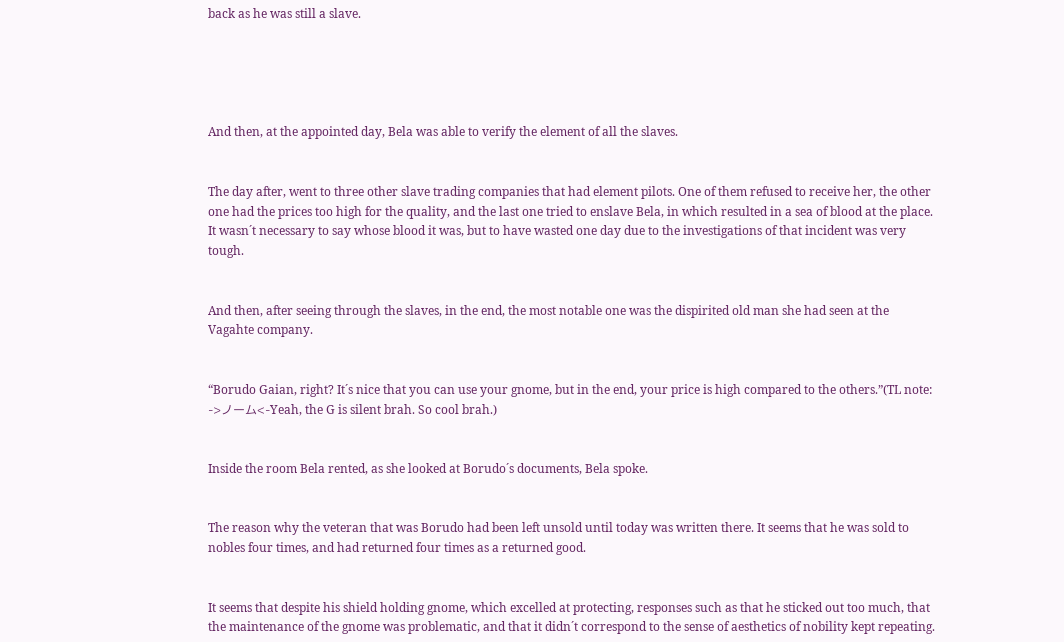back as he was still a slave.





And then, at the appointed day, Bela was able to verify the element of all the slaves.


The day after, went to three other slave trading companies that had element pilots. One of them refused to receive her, the other one had the prices too high for the quality, and the last one tried to enslave Bela, in which resulted in a sea of blood at the place. It wasn´t necessary to say whose blood it was, but to have wasted one day due to the investigations of that incident was very tough.


And then, after seeing through the slaves, in the end, the most notable one was the dispirited old man she had seen at the Vagahte company.


“Borudo Gaian, right? It´s nice that you can use your gnome, but in the end, your price is high compared to the others.”(TL note: ->ノーム<-Yeah, the G is silent brah. So cool brah.)


Inside the room Bela rented, as she looked at Borudo´s documents, Bela spoke.


The reason why the veteran that was Borudo had been left unsold until today was written there. It seems that he was sold to nobles four times, and had returned four times as a returned good.


It seems that despite his shield holding gnome, which excelled at protecting, responses such as that he sticked out too much, that the maintenance of the gnome was problematic, and that it didn´t correspond to the sense of aesthetics of nobility kept repeating.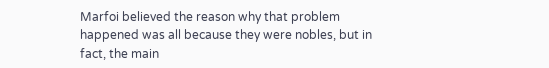Marfoi believed the reason why that problem happened was all because they were nobles, but in fact, the main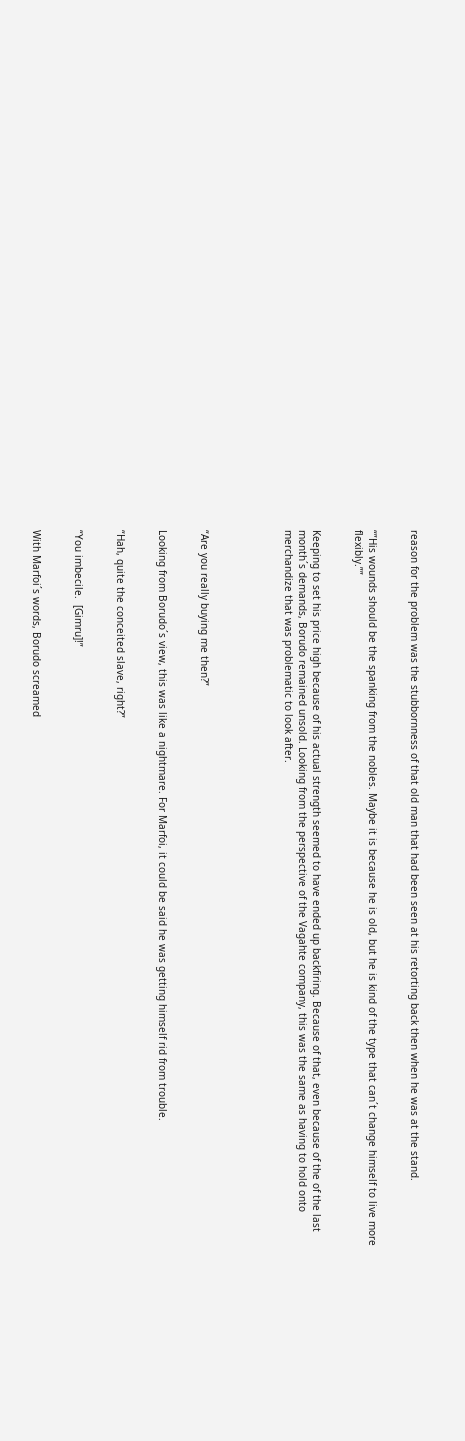reason for the problem was the stubbornness of that old man that had been seen at his retorting back then when he was at the stand.


“”His wounds should be the spanking from the nobles. Maybe it is because he is old, but he is kind of the type that can´t change himself to live more flexibly.””


Keeping to set his price high because of his actual strength seemed to have ended up backfiring. Because of that, even because of the of the last month´s demands, Borudo remained unsold. Looking from the perspective of the Vagahte company, this was the same as having to hold onto merchandize that was problematic to look after.





“Are you really buying me then?”


Looking from Borudo´s view, this was like a nightmare. For Marfoi, it could be said he was getting himself rid from trouble.


“Hah, quite the conceited slave, right?”


“You imbecile.  [Gimru]!”


With Marfoi´s words, Borudo screamed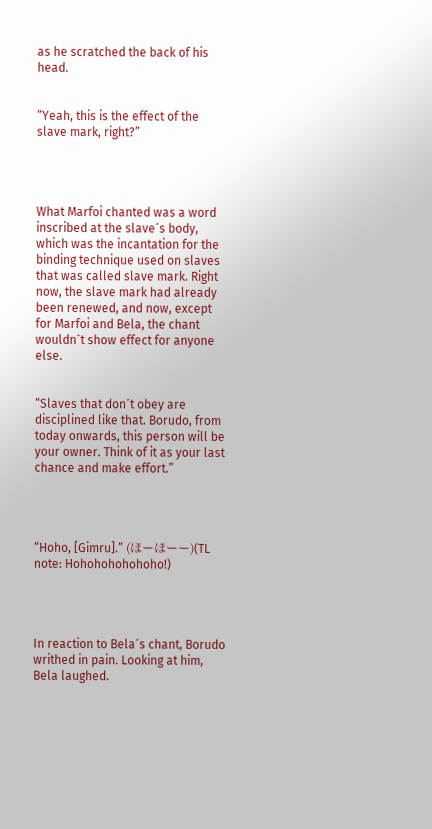as he scratched the back of his head.


“Yeah, this is the effect of the slave mark, right?”




What Marfoi chanted was a word inscribed at the slave´s body, which was the incantation for the binding technique used on slaves that was called slave mark. Right now, the slave mark had already been renewed, and now, except for Marfoi and Bela, the chant wouldn´t show effect for anyone else.


“Slaves that don´t obey are disciplined like that. Borudo, from today onwards, this person will be your owner. Think of it as your last chance and make effort.”




“Hoho, [Gimru].” (ほーほーー)(TL note: Hohohohohohoho!)




In reaction to Bela´s chant, Borudo writhed in pain. Looking at him, Bela laughed.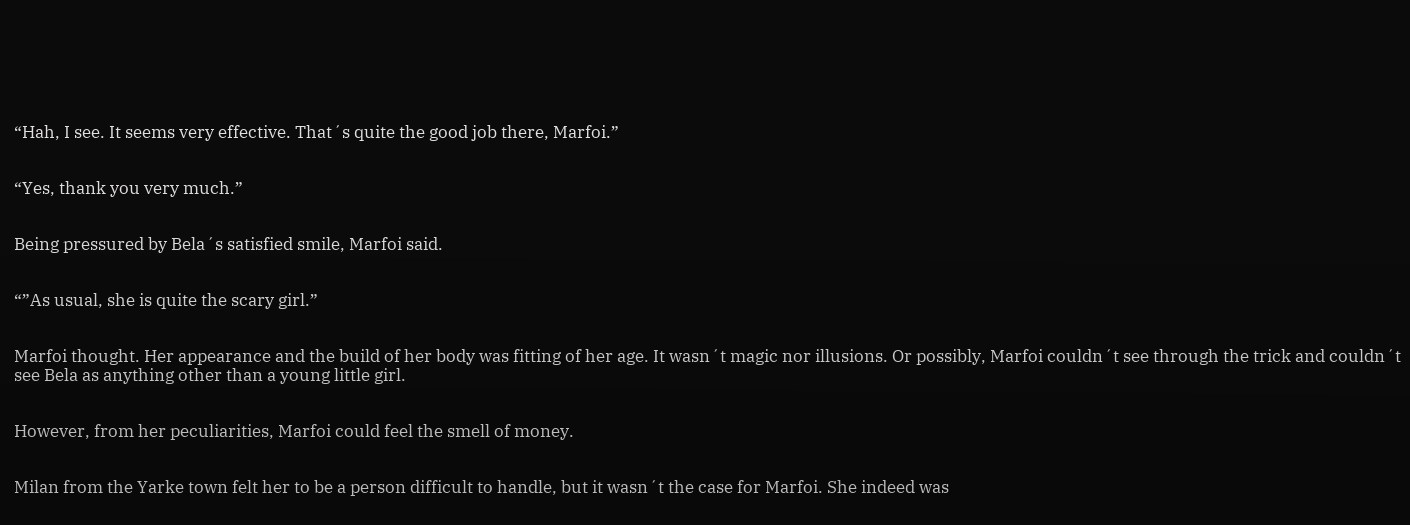“Hah, I see. It seems very effective. That´s quite the good job there, Marfoi.”


“Yes, thank you very much.”


Being pressured by Bela´s satisfied smile, Marfoi said.


“”As usual, she is quite the scary girl.”


Marfoi thought. Her appearance and the build of her body was fitting of her age. It wasn´t magic nor illusions. Or possibly, Marfoi couldn´t see through the trick and couldn´t see Bela as anything other than a young little girl.


However, from her peculiarities, Marfoi could feel the smell of money.


Milan from the Yarke town felt her to be a person difficult to handle, but it wasn´t the case for Marfoi. She indeed was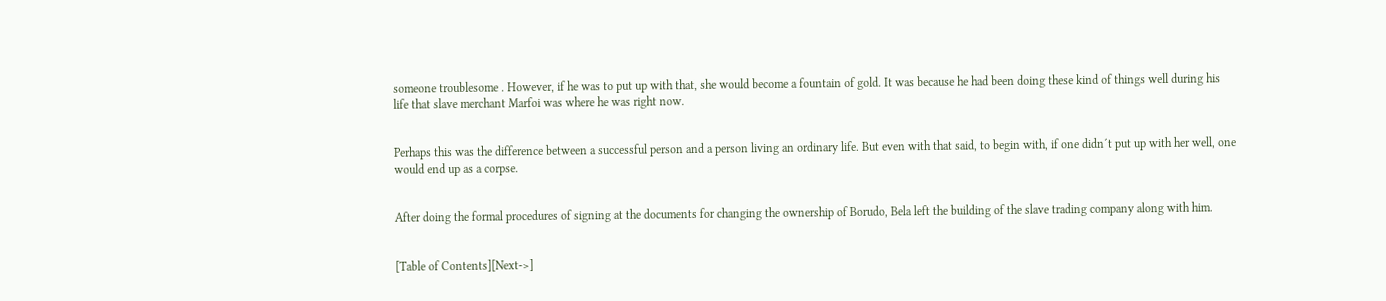someone troublesome . However, if he was to put up with that, she would become a fountain of gold. It was because he had been doing these kind of things well during his life that slave merchant Marfoi was where he was right now.


Perhaps this was the difference between a successful person and a person living an ordinary life. But even with that said, to begin with, if one didn´t put up with her well, one would end up as a corpse.


After doing the formal procedures of signing at the documents for changing the ownership of Borudo, Bela left the building of the slave trading company along with him.


[Table of Contents][Next->]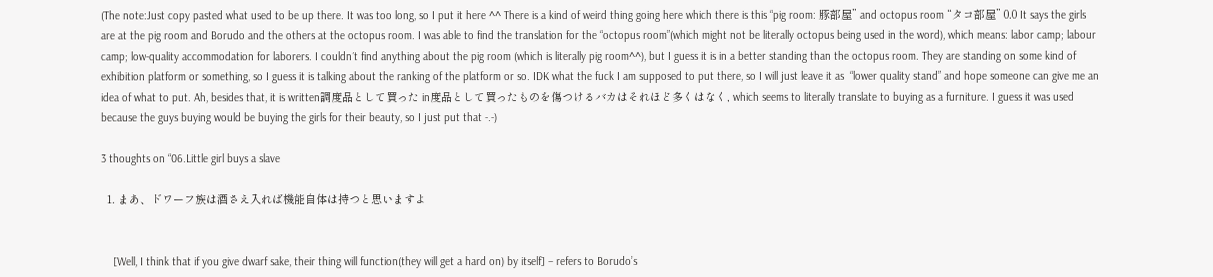(The note:Just copy pasted what used to be up there. It was too long, so I put it here ^^ There is a kind of weird thing going here which there is this “pig room: 豚部屋” and octopus room “タコ部屋” 0.0 It says the girls are at the pig room and Borudo and the others at the octopus room. I was able to find the translation for the “octopus room”(which might not be literally octopus being used in the word), which means: labor camp; labour camp; low-quality accommodation for laborers. I couldn´t find anything about the pig room (which is literally pig room^^), but I guess it is in a better standing than the octopus room. They are standing on some kind of exhibition platform or something, so I guess it is talking about the ranking of the platform or so. IDK what the fuck I am supposed to put there, so I will just leave it as  “lower quality stand” and hope someone can give me an idea of what to put. Ah, besides that, it is written調度品として買った in度品として買ったものを傷つけるバカはそれほど多くはなく, which seems to literally translate to buying as a furniture. I guess it was used because the guys buying would be buying the girls for their beauty, so I just put that -.-)

3 thoughts on “06.Little girl buys a slave

  1. まあ、ドワーフ族は酒さえ入れば機能自体は持つと思いますよ


    [Well, I think that if you give dwarf sake, their thing will function(they will get a hard on) by itself] – refers to Borudo’s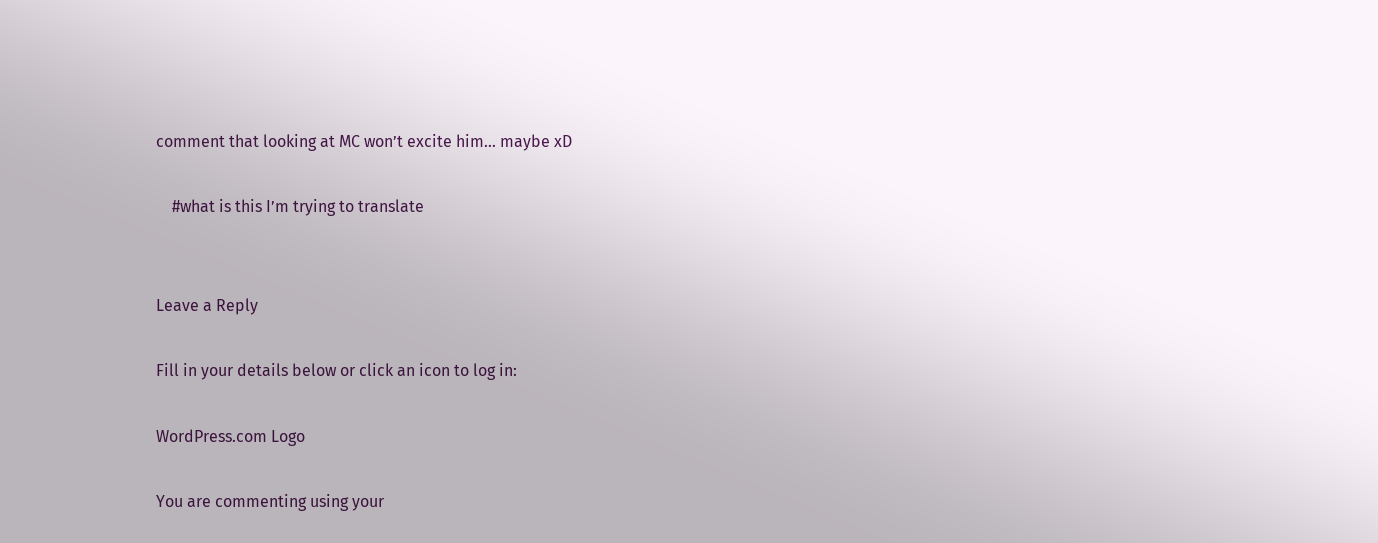comment that looking at MC won’t excite him… maybe xD

    #what is this I’m trying to translate


Leave a Reply

Fill in your details below or click an icon to log in:

WordPress.com Logo

You are commenting using your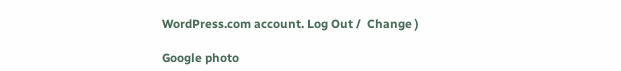WordPress.com account. Log Out /  Change )

Google photo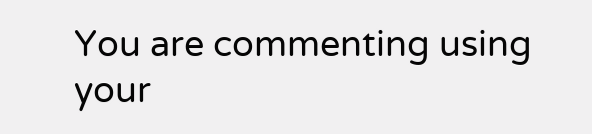You are commenting using your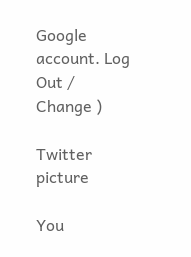Google account. Log Out /  Change )

Twitter picture

You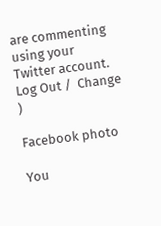are commenting using your Twitter account. Log Out /  Change )

Facebook photo

You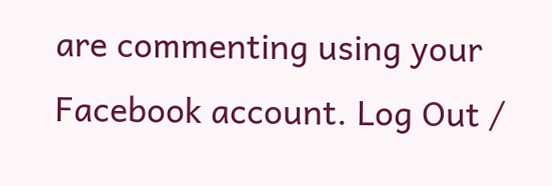are commenting using your Facebook account. Log Out /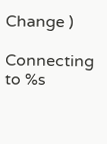Change )

Connecting to %s